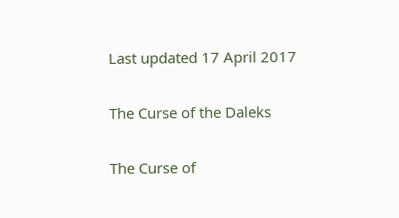Last updated 17 April 2017

The Curse of the Daleks

The Curse of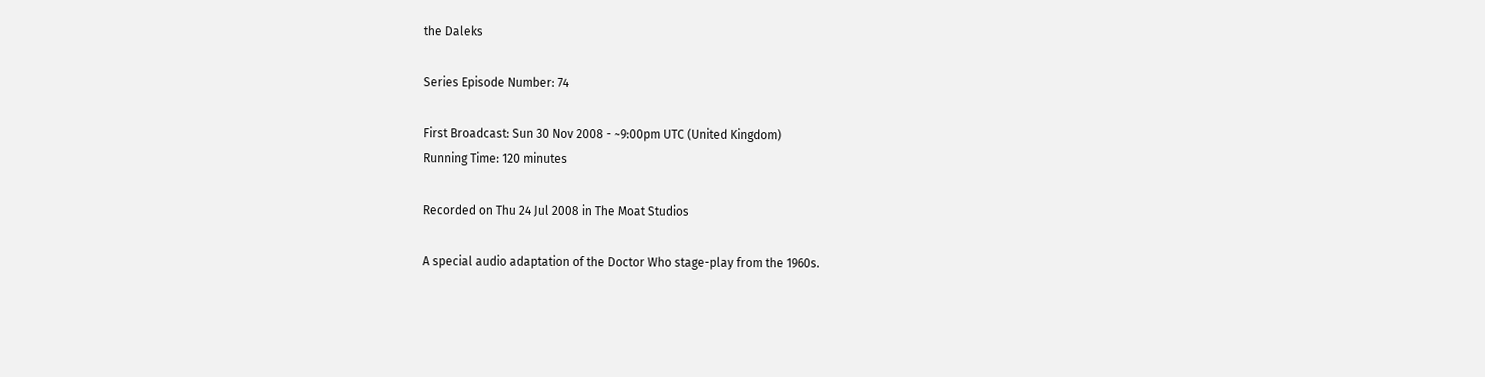the Daleks

Series Episode Number: 74

First Broadcast: Sun 30 Nov 2008 - ~9:00pm UTC (United Kingdom)
Running Time: 120 minutes

Recorded on Thu 24 Jul 2008 in The Moat Studios

A special audio adaptation of the Doctor Who stage-play from the 1960s.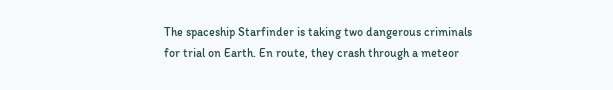The spaceship Starfinder is taking two dangerous criminals for trial on Earth. En route, they crash through a meteor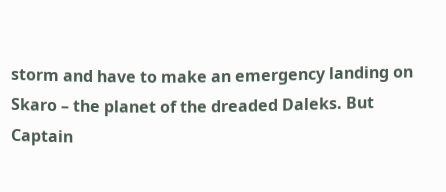storm and have to make an emergency landing on Skaro – the planet of the dreaded Daleks. But Captain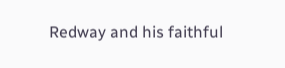Redway and his faithful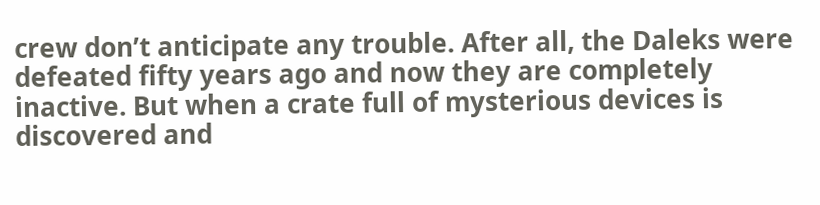crew don’t anticipate any trouble. After all, the Daleks were defeated fifty years ago and now they are completely inactive. But when a crate full of mysterious devices is discovered and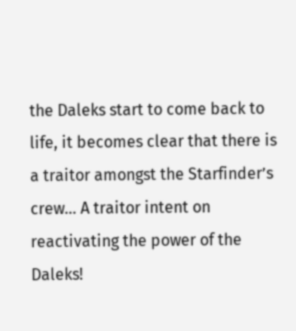the Daleks start to come back to life, it becomes clear that there is a traitor amongst the Starfinder’s crew… A traitor intent on reactivating the power of the Daleks!